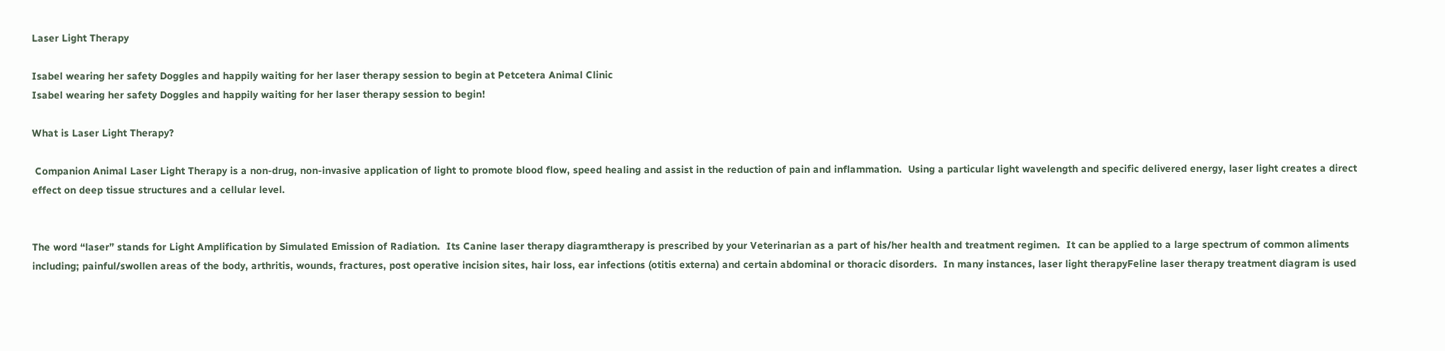Laser Light Therapy

Isabel wearing her safety Doggles and happily waiting for her laser therapy session to begin at Petcetera Animal Clinic
Isabel wearing her safety Doggles and happily waiting for her laser therapy session to begin!

What is Laser Light Therapy?

 Companion Animal Laser Light Therapy is a non-drug, non-invasive application of light to promote blood flow, speed healing and assist in the reduction of pain and inflammation.  Using a particular light wavelength and specific delivered energy, laser light creates a direct effect on deep tissue structures and a cellular level.


The word “laser” stands for Light Amplification by Simulated Emission of Radiation.  Its Canine laser therapy diagramtherapy is prescribed by your Veterinarian as a part of his/her health and treatment regimen.  It can be applied to a large spectrum of common aliments including; painful/swollen areas of the body, arthritis, wounds, fractures, post operative incision sites, hair loss, ear infections (otitis externa) and certain abdominal or thoracic disorders.  In many instances, laser light therapyFeline laser therapy treatment diagram is used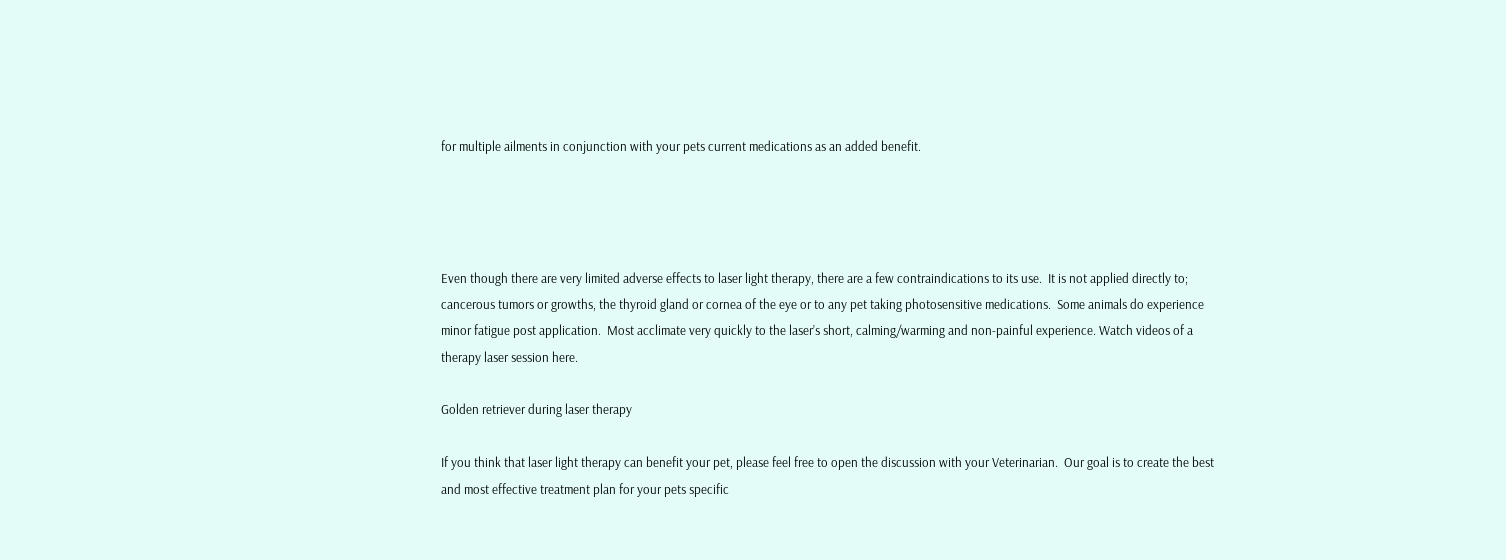for multiple ailments in conjunction with your pets current medications as an added benefit.




Even though there are very limited adverse effects to laser light therapy, there are a few contraindications to its use.  It is not applied directly to; cancerous tumors or growths, the thyroid gland or cornea of the eye or to any pet taking photosensitive medications.  Some animals do experience minor fatigue post application.  Most acclimate very quickly to the laser’s short, calming/warming and non-painful experience. Watch videos of a therapy laser session here.

Golden retriever during laser therapy

If you think that laser light therapy can benefit your pet, please feel free to open the discussion with your Veterinarian.  Our goal is to create the best and most effective treatment plan for your pets specific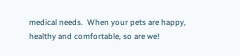medical needs.  When your pets are happy, healthy and comfortable, so are we!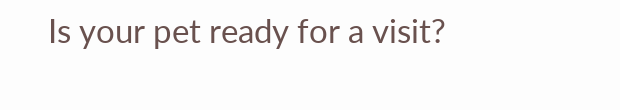Is your pet ready for a visit?